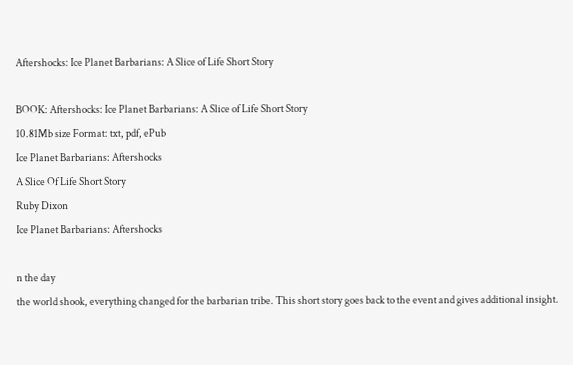Aftershocks: Ice Planet Barbarians: A Slice of Life Short Story

BOOK: Aftershocks: Ice Planet Barbarians: A Slice of Life Short Story
10.81Mb size Format: txt, pdf, ePub
Ice Planet Barbarians: Aftershocks
A Slice Of Life Short Story
Ruby Dixon
Ice Planet Barbarians: Aftershocks

n the day
the world shook, everything changed for the barbarian tribe. This short story goes back to the event and gives additional insight.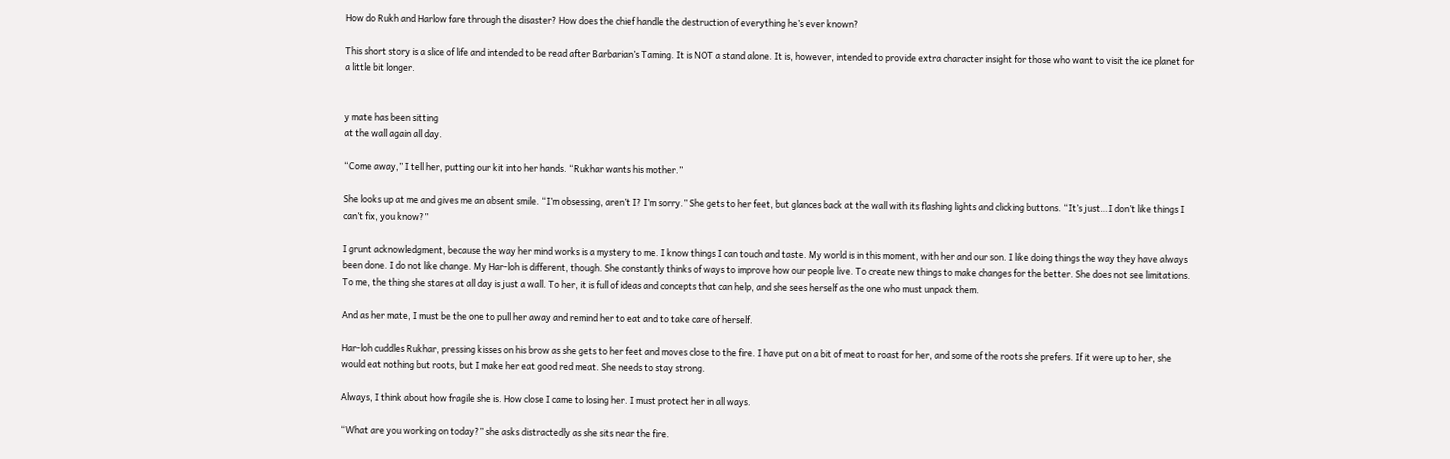How do Rukh and Harlow fare through the disaster? How does the chief handle the destruction of everything he’s ever known?

This short story is a slice of life and intended to be read after Barbarian’s Taming. It is NOT a stand alone. It is, however, intended to provide extra character insight for those who want to visit the ice planet for a little bit longer.


y mate has been sitting
at the wall again all day.

“Come away,” I tell her, putting our kit into her hands. “Rukhar wants his mother.”

She looks up at me and gives me an absent smile. “I’m obsessing, aren’t I? I’m sorry.” She gets to her feet, but glances back at the wall with its flashing lights and clicking buttons. “It’s just…I don’t like things I can’t fix, you know?”

I grunt acknowledgment, because the way her mind works is a mystery to me. I know things I can touch and taste. My world is in this moment, with her and our son. I like doing things the way they have always been done. I do not like change. My Har-loh is different, though. She constantly thinks of ways to improve how our people live. To create new things to make changes for the better. She does not see limitations. To me, the thing she stares at all day is just a wall. To her, it is full of ideas and concepts that can help, and she sees herself as the one who must unpack them.

And as her mate, I must be the one to pull her away and remind her to eat and to take care of herself.

Har-loh cuddles Rukhar, pressing kisses on his brow as she gets to her feet and moves close to the fire. I have put on a bit of meat to roast for her, and some of the roots she prefers. If it were up to her, she would eat nothing but roots, but I make her eat good red meat. She needs to stay strong.

Always, I think about how fragile she is. How close I came to losing her. I must protect her in all ways.

“What are you working on today?” she asks distractedly as she sits near the fire.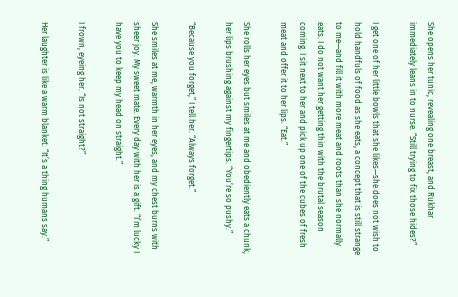She opens her tunic, revealing one breast, and Rukhar immediately leans in to nurse. “Still trying to fix those hides?”

I get one of her little bowls that she likes—she does not wish to hold handfuls of food as she eats, a concept that is still strange to me—and fill it with more meat and roots than she normally eats. I do not want her getting thin with the brutal season coming. I sit next to her and pick up one of the cubes of fresh meat and offer it to her lips. “Eat.”

She rolls her eyes but smiles at me and obediently eats a chunk, her lips brushing against my fingertips. “You’re so pushy.”

“Because you forget,” I tell her. “Always forget.”

She smiles at me, warmth in her eyes, and my chest burns with sheer joy. My sweet mate. Every day with her is a gift. “I’m lucky I have you to keep my head on straight.”

I frown, eyeing her. “Is not straight?”

Her laughter is like a warm blanket. “It’s a thing humans say.”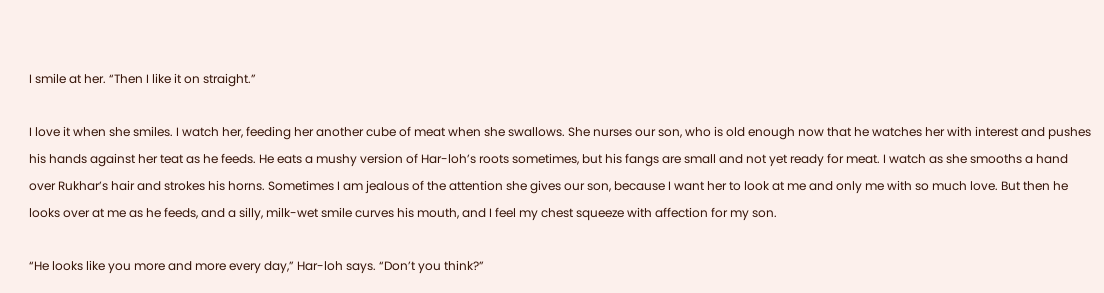I smile at her. “Then I like it on straight.”

I love it when she smiles. I watch her, feeding her another cube of meat when she swallows. She nurses our son, who is old enough now that he watches her with interest and pushes his hands against her teat as he feeds. He eats a mushy version of Har-loh’s roots sometimes, but his fangs are small and not yet ready for meat. I watch as she smooths a hand over Rukhar’s hair and strokes his horns. Sometimes I am jealous of the attention she gives our son, because I want her to look at me and only me with so much love. But then he looks over at me as he feeds, and a silly, milk-wet smile curves his mouth, and I feel my chest squeeze with affection for my son.

“He looks like you more and more every day,” Har-loh says. “Don’t you think?”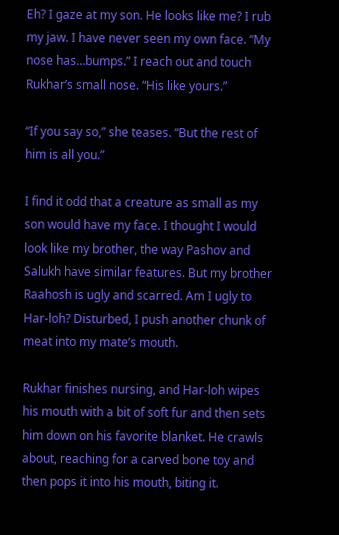Eh? I gaze at my son. He looks like me? I rub my jaw. I have never seen my own face. “My nose has…bumps.” I reach out and touch Rukhar’s small nose. “His like yours.”

“If you say so,” she teases. “But the rest of him is all you.”

I find it odd that a creature as small as my son would have my face. I thought I would look like my brother, the way Pashov and Salukh have similar features. But my brother Raahosh is ugly and scarred. Am I ugly to Har-loh? Disturbed, I push another chunk of meat into my mate’s mouth.

Rukhar finishes nursing, and Har-loh wipes his mouth with a bit of soft fur and then sets him down on his favorite blanket. He crawls about, reaching for a carved bone toy and then pops it into his mouth, biting it.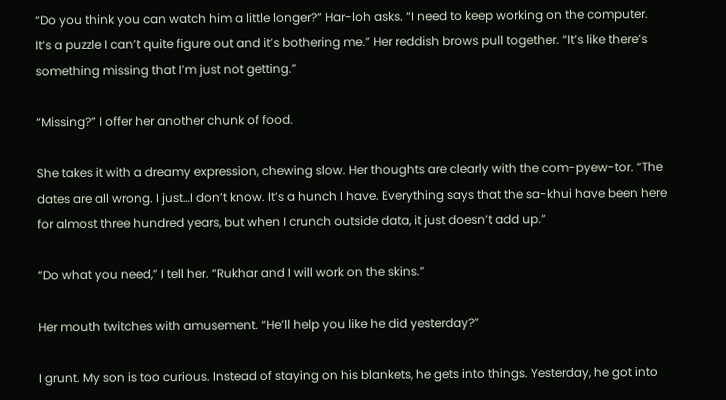“Do you think you can watch him a little longer?” Har-loh asks. “I need to keep working on the computer. It’s a puzzle I can’t quite figure out and it’s bothering me.” Her reddish brows pull together. “It’s like there’s something missing that I’m just not getting.”

“Missing?” I offer her another chunk of food.

She takes it with a dreamy expression, chewing slow. Her thoughts are clearly with the com-pyew-tor. “The dates are all wrong. I just…I don’t know. It’s a hunch I have. Everything says that the sa-khui have been here for almost three hundred years, but when I crunch outside data, it just doesn’t add up.”

“Do what you need,” I tell her. “Rukhar and I will work on the skins.”

Her mouth twitches with amusement. “He’ll help you like he did yesterday?”

I grunt. My son is too curious. Instead of staying on his blankets, he gets into things. Yesterday, he got into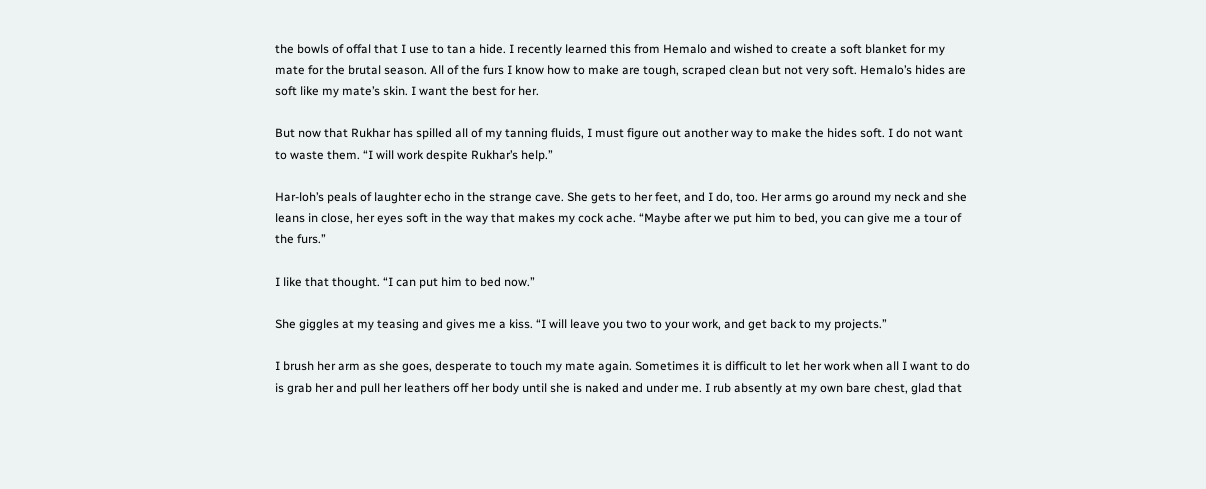the bowls of offal that I use to tan a hide. I recently learned this from Hemalo and wished to create a soft blanket for my mate for the brutal season. All of the furs I know how to make are tough, scraped clean but not very soft. Hemalo’s hides are soft like my mate’s skin. I want the best for her.

But now that Rukhar has spilled all of my tanning fluids, I must figure out another way to make the hides soft. I do not want to waste them. “I will work despite Rukhar’s help.”

Har-loh’s peals of laughter echo in the strange cave. She gets to her feet, and I do, too. Her arms go around my neck and she leans in close, her eyes soft in the way that makes my cock ache. “Maybe after we put him to bed, you can give me a tour of the furs.”

I like that thought. “I can put him to bed now.”

She giggles at my teasing and gives me a kiss. “I will leave you two to your work, and get back to my projects.”

I brush her arm as she goes, desperate to touch my mate again. Sometimes it is difficult to let her work when all I want to do is grab her and pull her leathers off her body until she is naked and under me. I rub absently at my own bare chest, glad that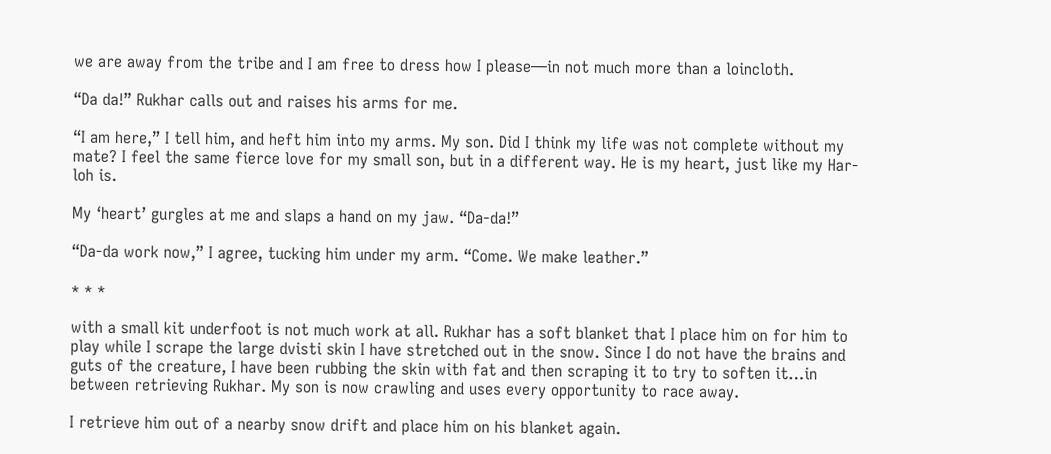we are away from the tribe and I am free to dress how I please—in not much more than a loincloth.

“Da da!” Rukhar calls out and raises his arms for me.

“I am here,” I tell him, and heft him into my arms. My son. Did I think my life was not complete without my mate? I feel the same fierce love for my small son, but in a different way. He is my heart, just like my Har-loh is.

My ‘heart’ gurgles at me and slaps a hand on my jaw. “Da-da!”

“Da-da work now,” I agree, tucking him under my arm. “Come. We make leather.”

* * *

with a small kit underfoot is not much work at all. Rukhar has a soft blanket that I place him on for him to play while I scrape the large dvisti skin I have stretched out in the snow. Since I do not have the brains and guts of the creature, I have been rubbing the skin with fat and then scraping it to try to soften it…in between retrieving Rukhar. My son is now crawling and uses every opportunity to race away.

I retrieve him out of a nearby snow drift and place him on his blanket again.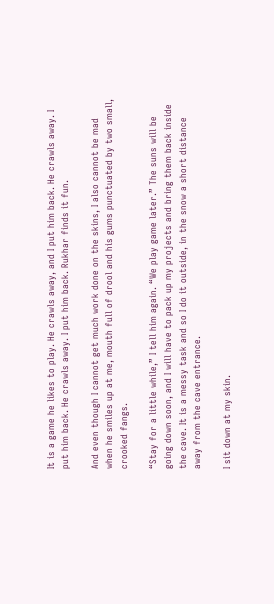It is a game he likes to play. He crawls away, and I put him back. He crawls away. I put him back. He crawls away. I put him back. Rukhar finds it fun.

And even though I cannot get much work done on the skins, I also cannot be mad when he smiles up at me, mouth full of drool and his gums punctuated by two small, crooked fangs.

“Stay for a little while,” I tell him again. “We play game later.” The suns will be going down soon, and I will have to pack up my projects and bring them back inside the cave. It is a messy task and so I do it outside, in the snow a short distance away from the cave entrance.

I sit down at my skin.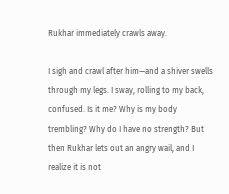Rukhar immediately crawls away.

I sigh and crawl after him—and a shiver swells through my legs. I sway, rolling to my back, confused. Is it me? Why is my body trembling? Why do I have no strength? But then Rukhar lets out an angry wail, and I realize it is not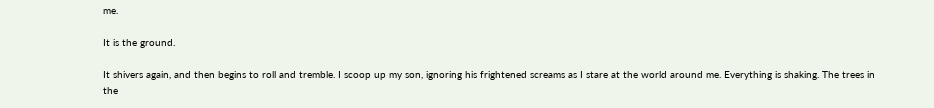me.

It is the ground.

It shivers again, and then begins to roll and tremble. I scoop up my son, ignoring his frightened screams as I stare at the world around me. Everything is shaking. The trees in the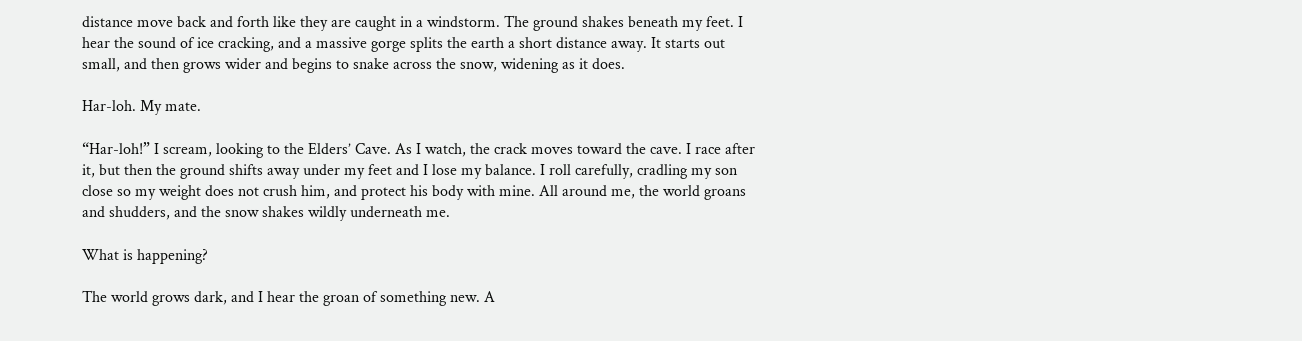distance move back and forth like they are caught in a windstorm. The ground shakes beneath my feet. I hear the sound of ice cracking, and a massive gorge splits the earth a short distance away. It starts out small, and then grows wider and begins to snake across the snow, widening as it does.

Har-loh. My mate.

“Har-loh!” I scream, looking to the Elders’ Cave. As I watch, the crack moves toward the cave. I race after it, but then the ground shifts away under my feet and I lose my balance. I roll carefully, cradling my son close so my weight does not crush him, and protect his body with mine. All around me, the world groans and shudders, and the snow shakes wildly underneath me.

What is happening?

The world grows dark, and I hear the groan of something new. A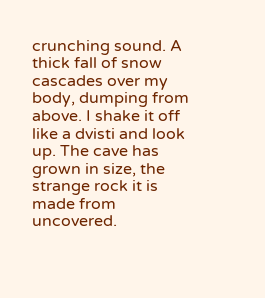crunching sound. A thick fall of snow cascades over my body, dumping from above. I shake it off like a dvisti and look up. The cave has grown in size, the strange rock it is made from uncovered.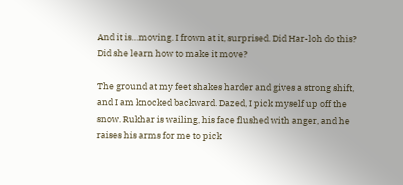And it is…moving. I frown at it, surprised. Did Har-loh do this? Did she learn how to make it move?

The ground at my feet shakes harder and gives a strong shift, and I am knocked backward. Dazed, I pick myself up off the snow. Rukhar is wailing, his face flushed with anger, and he raises his arms for me to pick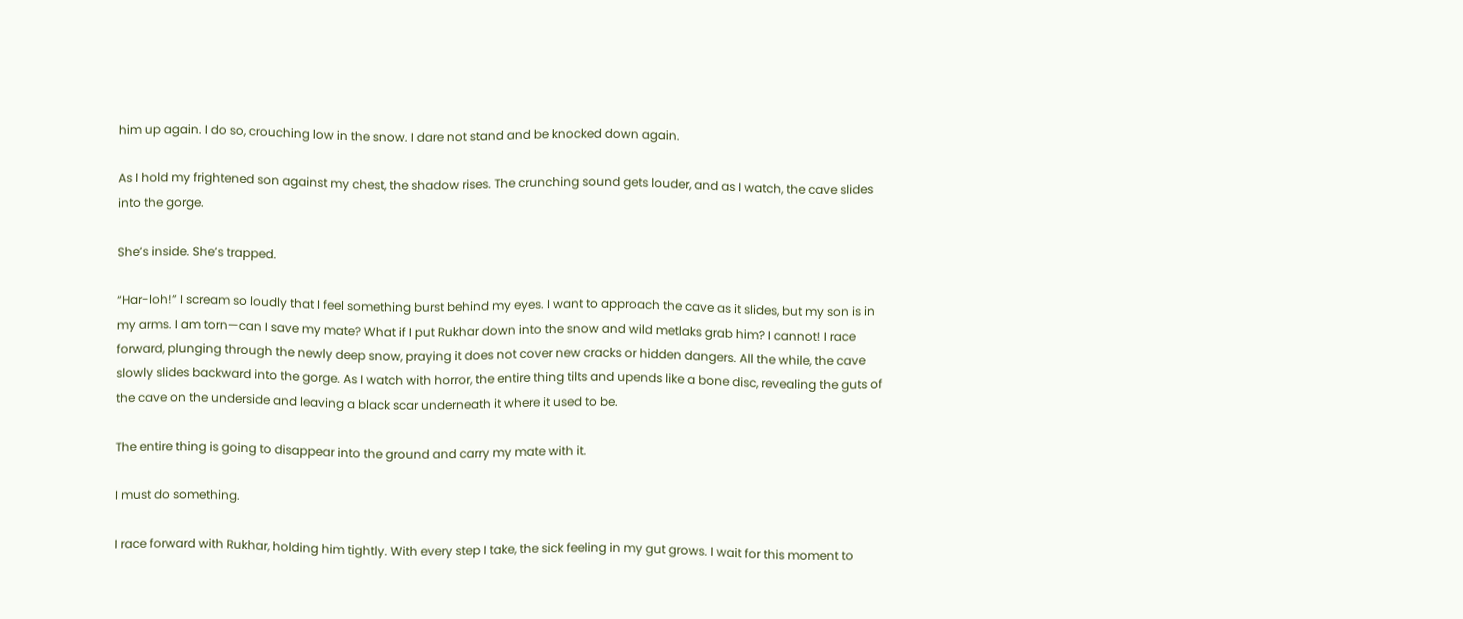him up again. I do so, crouching low in the snow. I dare not stand and be knocked down again.

As I hold my frightened son against my chest, the shadow rises. The crunching sound gets louder, and as I watch, the cave slides into the gorge.

She’s inside. She’s trapped.

“Har-loh!” I scream so loudly that I feel something burst behind my eyes. I want to approach the cave as it slides, but my son is in my arms. I am torn—can I save my mate? What if I put Rukhar down into the snow and wild metlaks grab him? I cannot! I race forward, plunging through the newly deep snow, praying it does not cover new cracks or hidden dangers. All the while, the cave slowly slides backward into the gorge. As I watch with horror, the entire thing tilts and upends like a bone disc, revealing the guts of the cave on the underside and leaving a black scar underneath it where it used to be.

The entire thing is going to disappear into the ground and carry my mate with it.

I must do something.

I race forward with Rukhar, holding him tightly. With every step I take, the sick feeling in my gut grows. I wait for this moment to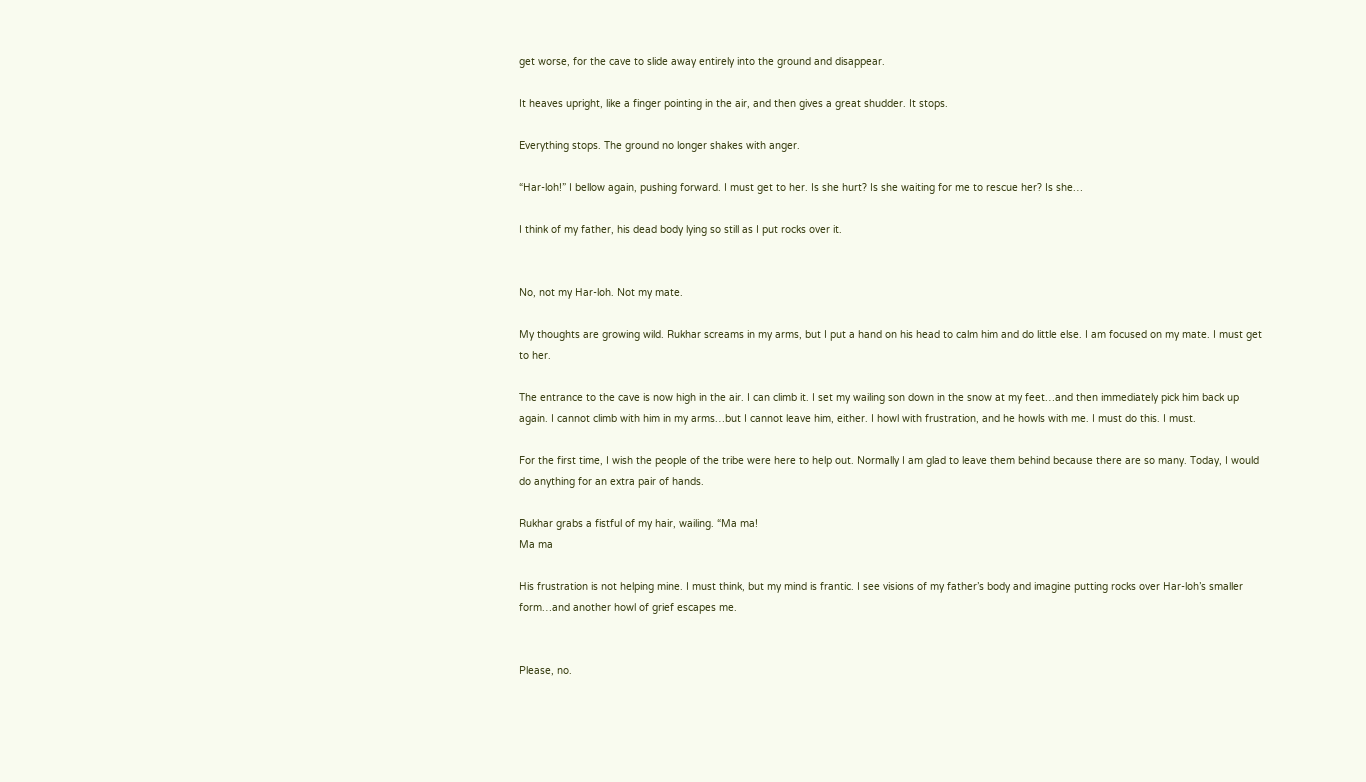get worse, for the cave to slide away entirely into the ground and disappear.

It heaves upright, like a finger pointing in the air, and then gives a great shudder. It stops.

Everything stops. The ground no longer shakes with anger.

“Har-loh!” I bellow again, pushing forward. I must get to her. Is she hurt? Is she waiting for me to rescue her? Is she…

I think of my father, his dead body lying so still as I put rocks over it.


No, not my Har-loh. Not my mate.

My thoughts are growing wild. Rukhar screams in my arms, but I put a hand on his head to calm him and do little else. I am focused on my mate. I must get to her.

The entrance to the cave is now high in the air. I can climb it. I set my wailing son down in the snow at my feet…and then immediately pick him back up again. I cannot climb with him in my arms…but I cannot leave him, either. I howl with frustration, and he howls with me. I must do this. I must.

For the first time, I wish the people of the tribe were here to help out. Normally I am glad to leave them behind because there are so many. Today, I would do anything for an extra pair of hands.

Rukhar grabs a fistful of my hair, wailing. “Ma ma!
Ma ma

His frustration is not helping mine. I must think, but my mind is frantic. I see visions of my father’s body and imagine putting rocks over Har-loh’s smaller form…and another howl of grief escapes me.


Please, no.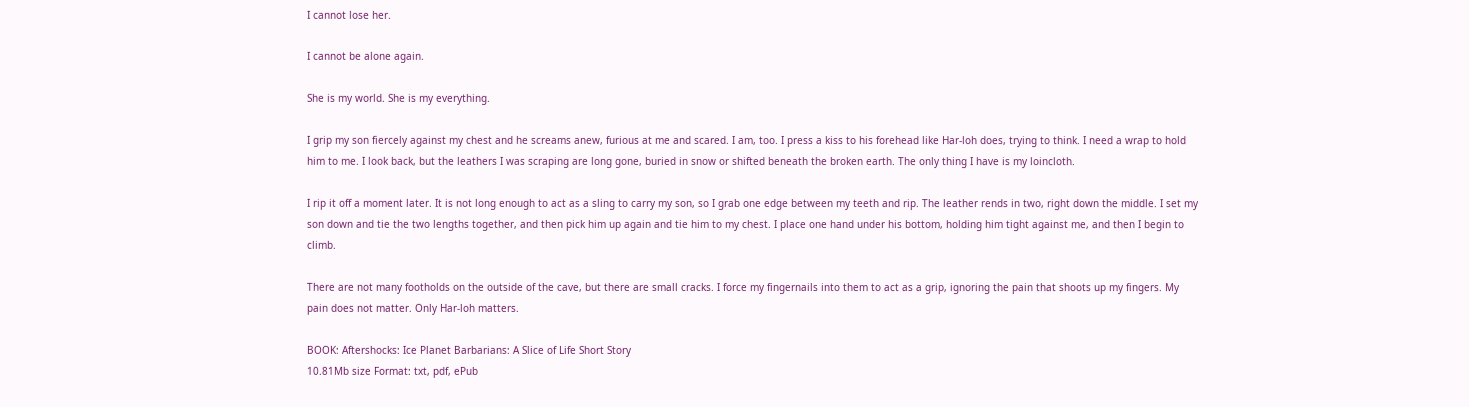I cannot lose her.

I cannot be alone again.

She is my world. She is my everything.

I grip my son fiercely against my chest and he screams anew, furious at me and scared. I am, too. I press a kiss to his forehead like Har-loh does, trying to think. I need a wrap to hold him to me. I look back, but the leathers I was scraping are long gone, buried in snow or shifted beneath the broken earth. The only thing I have is my loincloth.

I rip it off a moment later. It is not long enough to act as a sling to carry my son, so I grab one edge between my teeth and rip. The leather rends in two, right down the middle. I set my son down and tie the two lengths together, and then pick him up again and tie him to my chest. I place one hand under his bottom, holding him tight against me, and then I begin to climb.

There are not many footholds on the outside of the cave, but there are small cracks. I force my fingernails into them to act as a grip, ignoring the pain that shoots up my fingers. My pain does not matter. Only Har-loh matters.

BOOK: Aftershocks: Ice Planet Barbarians: A Slice of Life Short Story
10.81Mb size Format: txt, pdf, ePub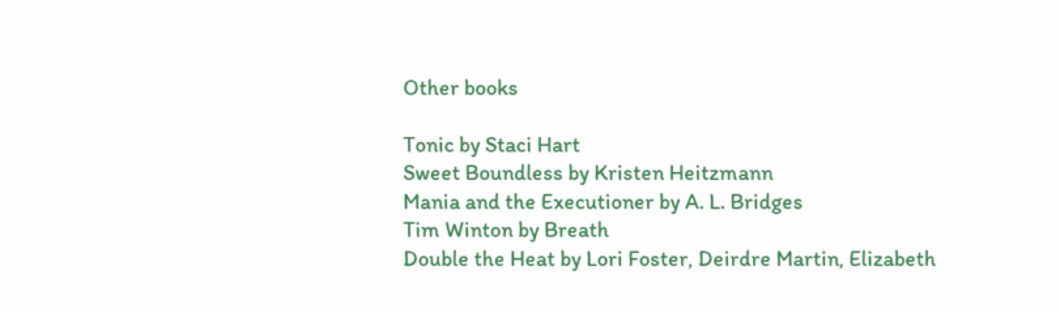Other books

Tonic by Staci Hart
Sweet Boundless by Kristen Heitzmann
Mania and the Executioner by A. L. Bridges
Tim Winton by Breath
Double the Heat by Lori Foster, Deirdre Martin, Elizabeth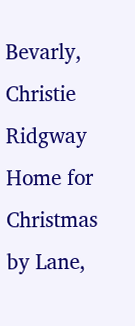Bevarly, Christie Ridgway
Home for Christmas by Lane,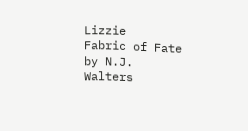Lizzie
Fabric of Fate by N.J. Walters